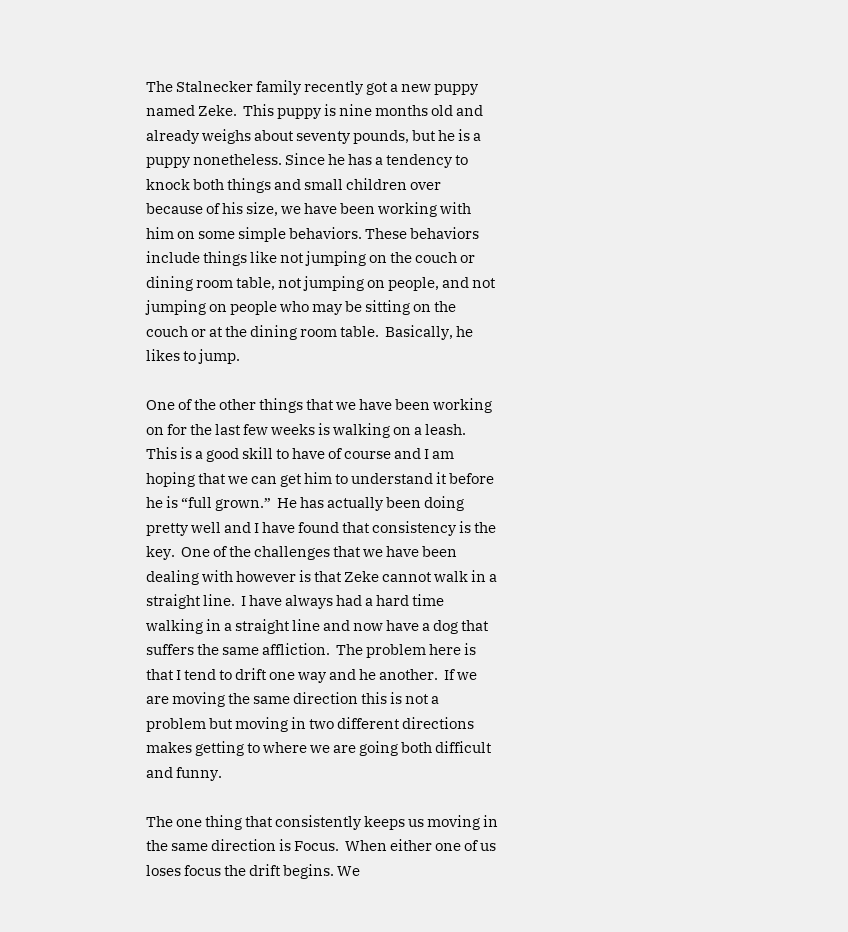The Stalnecker family recently got a new puppy named Zeke.  This puppy is nine months old and already weighs about seventy pounds, but he is a puppy nonetheless. Since he has a tendency to knock both things and small children over because of his size, we have been working with him on some simple behaviors. These behaviors include things like not jumping on the couch or dining room table, not jumping on people, and not jumping on people who may be sitting on the couch or at the dining room table.  Basically, he likes to jump.

One of the other things that we have been working on for the last few weeks is walking on a leash. This is a good skill to have of course and I am hoping that we can get him to understand it before he is “full grown.”  He has actually been doing pretty well and I have found that consistency is the key.  One of the challenges that we have been dealing with however is that Zeke cannot walk in a straight line.  I have always had a hard time walking in a straight line and now have a dog that suffers the same affliction.  The problem here is that I tend to drift one way and he another.  If we are moving the same direction this is not a problem but moving in two different directions makes getting to where we are going both difficult and funny.

The one thing that consistently keeps us moving in the same direction is Focus.  When either one of us loses focus the drift begins. We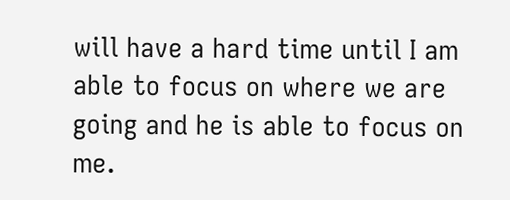will have a hard time until I am able to focus on where we are going and he is able to focus on me.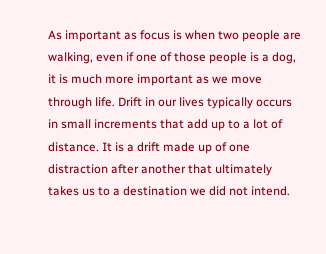As important as focus is when two people are walking, even if one of those people is a dog, it is much more important as we move through life. Drift in our lives typically occurs in small increments that add up to a lot of distance. It is a drift made up of one distraction after another that ultimately takes us to a destination we did not intend.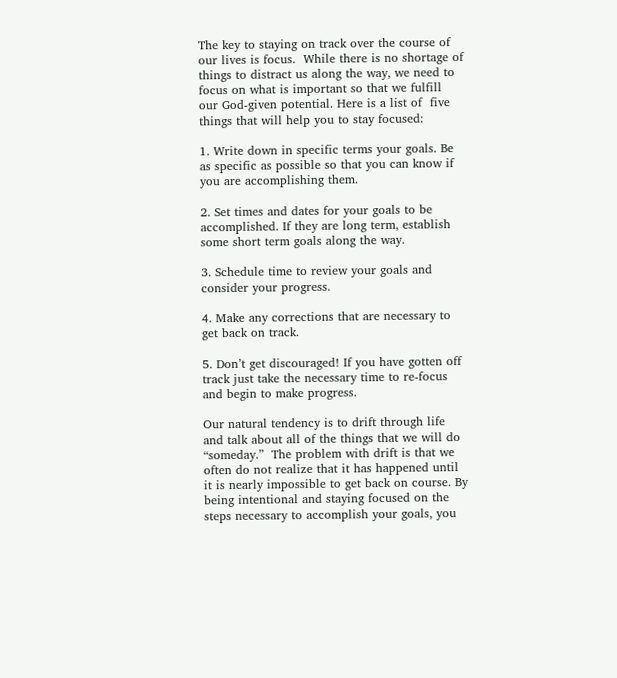The key to staying on track over the course of our lives is focus.  While there is no shortage of things to distract us along the way, we need to focus on what is important so that we fulfill our God-given potential. Here is a list of  five things that will help you to stay focused:

1. Write down in specific terms your goals. Be as specific as possible so that you can know if you are accomplishing them.

2. Set times and dates for your goals to be accomplished. If they are long term, establish some short term goals along the way.

3. Schedule time to review your goals and consider your progress.

4. Make any corrections that are necessary to get back on track.

5. Don’t get discouraged! If you have gotten off track just take the necessary time to re-focus and begin to make progress.

Our natural tendency is to drift through life and talk about all of the things that we will do “someday.”  The problem with drift is that we often do not realize that it has happened until it is nearly impossible to get back on course. By being intentional and staying focused on the steps necessary to accomplish your goals, you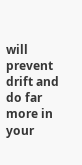will prevent drift and do far more in your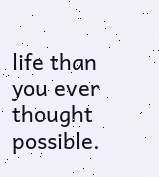life than you ever thought possible.